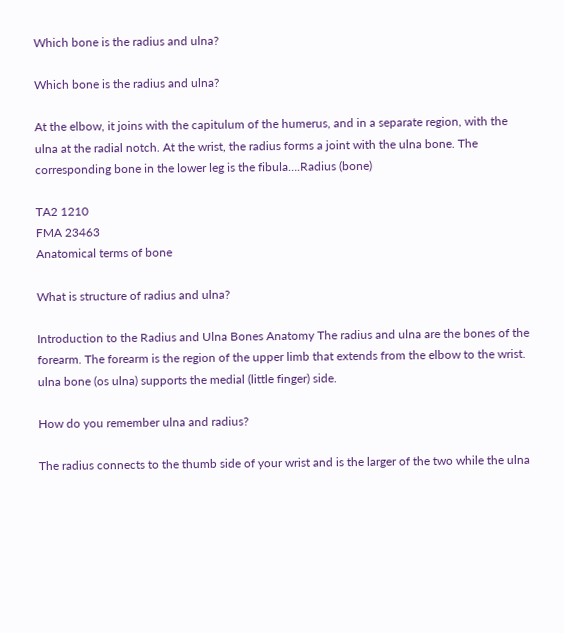Which bone is the radius and ulna?

Which bone is the radius and ulna?

At the elbow, it joins with the capitulum of the humerus, and in a separate region, with the ulna at the radial notch. At the wrist, the radius forms a joint with the ulna bone. The corresponding bone in the lower leg is the fibula….Radius (bone)

TA2 1210
FMA 23463
Anatomical terms of bone

What is structure of radius and ulna?

Introduction to the Radius and Ulna Bones Anatomy The radius and ulna are the bones of the forearm. The forearm is the region of the upper limb that extends from the elbow to the wrist. ulna bone (os ulna) supports the medial (little finger) side.

How do you remember ulna and radius?

The radius connects to the thumb side of your wrist and is the larger of the two while the ulna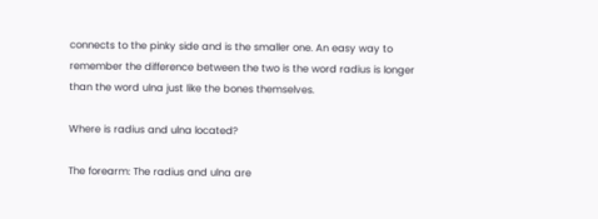connects to the pinky side and is the smaller one. An easy way to remember the difference between the two is the word radius is longer than the word ulna just like the bones themselves.

Where is radius and ulna located?

The forearm: The radius and ulna are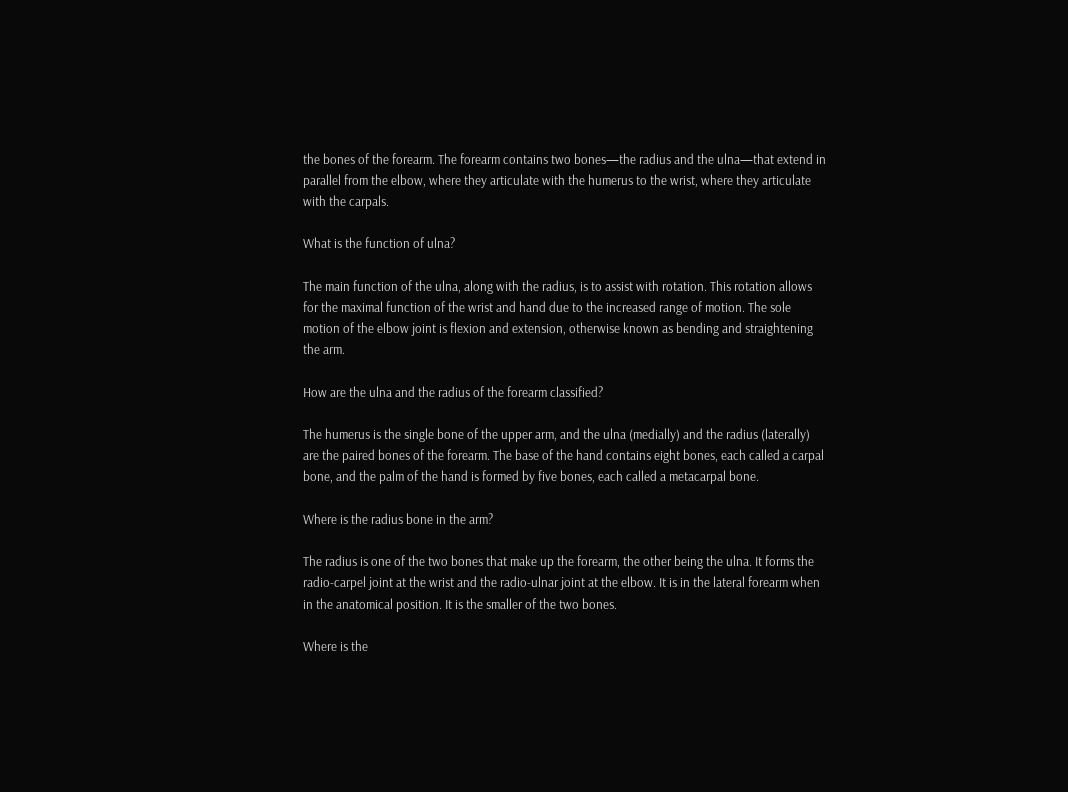the bones of the forearm. The forearm contains two bones—the radius and the ulna—that extend in parallel from the elbow, where they articulate with the humerus to the wrist, where they articulate with the carpals.

What is the function of ulna?

The main function of the ulna, along with the radius, is to assist with rotation. This rotation allows for the maximal function of the wrist and hand due to the increased range of motion. The sole motion of the elbow joint is flexion and extension, otherwise known as bending and straightening the arm.

How are the ulna and the radius of the forearm classified?

The humerus is the single bone of the upper arm, and the ulna (medially) and the radius (laterally) are the paired bones of the forearm. The base of the hand contains eight bones, each called a carpal bone, and the palm of the hand is formed by five bones, each called a metacarpal bone.

Where is the radius bone in the arm?

The radius is one of the two bones that make up the forearm, the other being the ulna. It forms the radio-carpel joint at the wrist and the radio-ulnar joint at the elbow. It is in the lateral forearm when in the anatomical position. It is the smaller of the two bones.

Where is the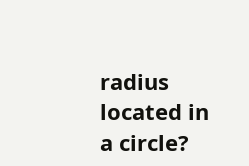radius located in a circle?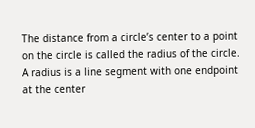The distance from a circle’s center to a point on the circle is called the radius of the circle. A radius is a line segment with one endpoint at the center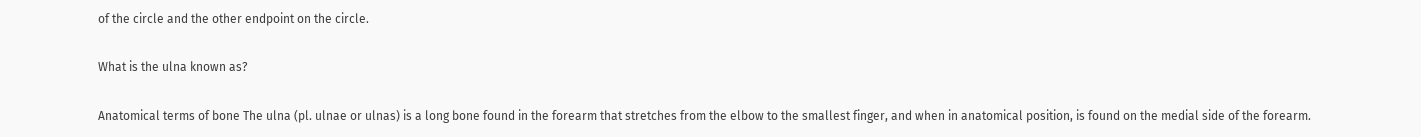of the circle and the other endpoint on the circle.

What is the ulna known as?

Anatomical terms of bone The ulna (pl. ulnae or ulnas) is a long bone found in the forearm that stretches from the elbow to the smallest finger, and when in anatomical position, is found on the medial side of the forearm.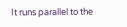It runs parallel to the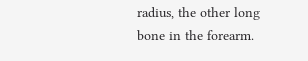radius, the other long bone in the forearm.